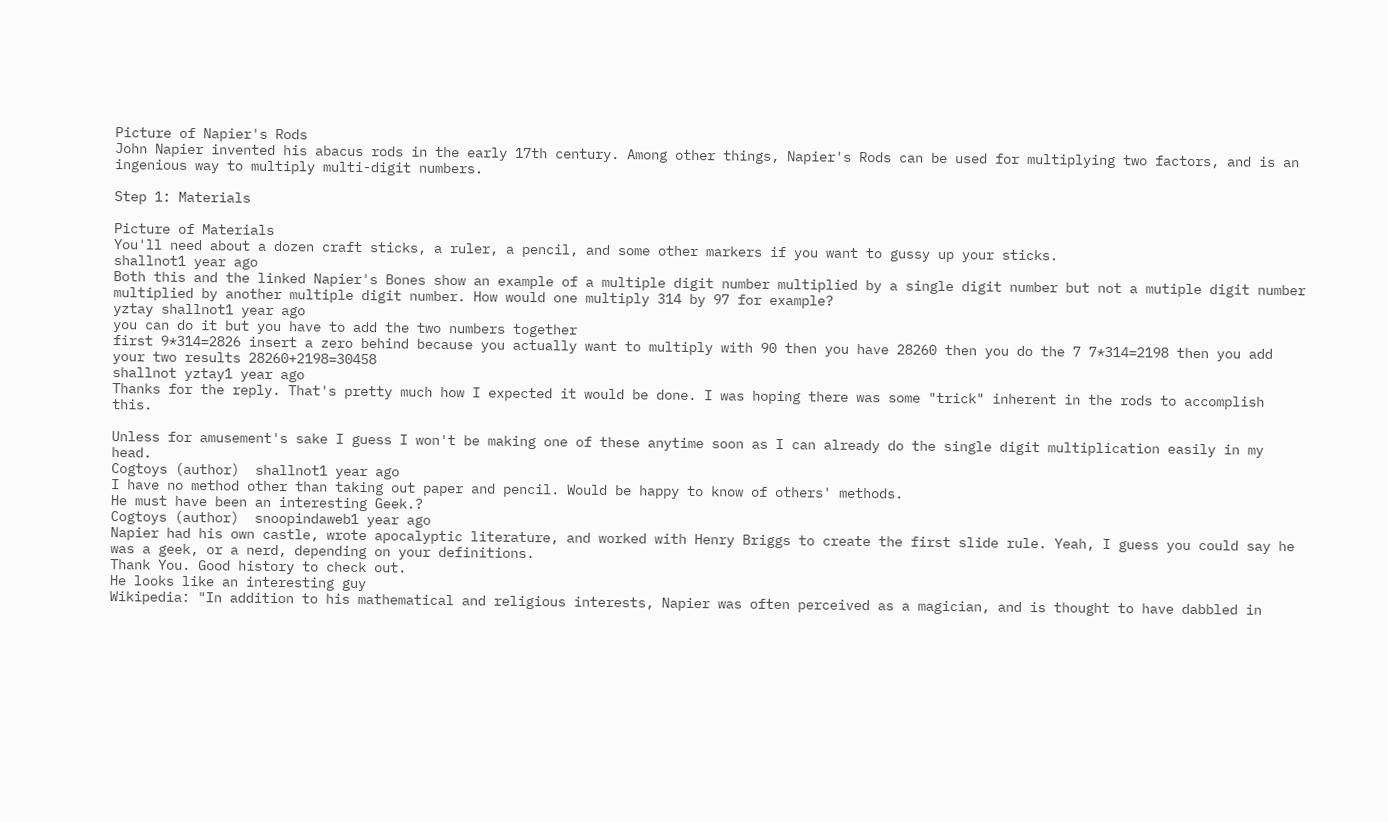Picture of Napier's Rods
John Napier invented his abacus rods in the early 17th century. Among other things, Napier's Rods can be used for multiplying two factors, and is an ingenious way to multiply multi-digit numbers.

Step 1: Materials

Picture of Materials
You'll need about a dozen craft sticks, a ruler, a pencil, and some other markers if you want to gussy up your sticks.
shallnot1 year ago
Both this and the linked Napier's Bones show an example of a multiple digit number multiplied by a single digit number but not a mutiple digit number multiplied by another multiple digit number. How would one multiply 314 by 97 for example?
yztay shallnot1 year ago
you can do it but you have to add the two numbers together
first 9*314=2826 insert a zero behind because you actually want to multiply with 90 then you have 28260 then you do the 7 7*314=2198 then you add your two results 28260+2198=30458
shallnot yztay1 year ago
Thanks for the reply. That's pretty much how I expected it would be done. I was hoping there was some "trick" inherent in the rods to accomplish this.

Unless for amusement's sake I guess I won't be making one of these anytime soon as I can already do the single digit multiplication easily in my head.
Cogtoys (author)  shallnot1 year ago
I have no method other than taking out paper and pencil. Would be happy to know of others' methods.
He must have been an interesting Geek.?
Cogtoys (author)  snoopindaweb1 year ago
Napier had his own castle, wrote apocalyptic literature, and worked with Henry Briggs to create the first slide rule. Yeah, I guess you could say he was a geek, or a nerd, depending on your definitions.
Thank You. Good history to check out.
He looks like an interesting guy
Wikipedia: "In addition to his mathematical and religious interests, Napier was often perceived as a magician, and is thought to have dabbled in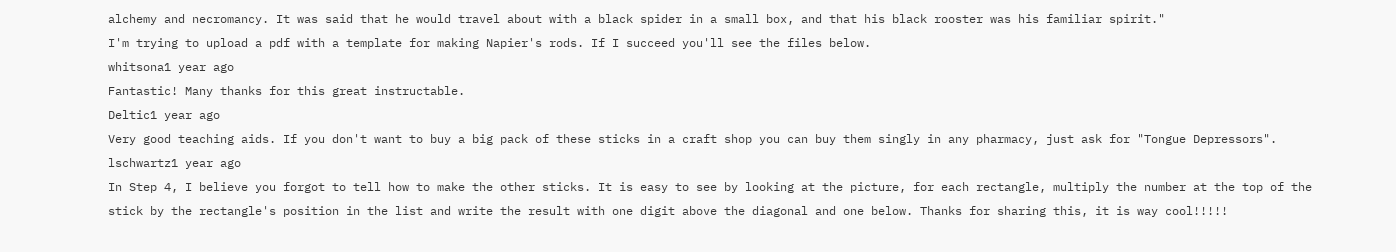alchemy and necromancy. It was said that he would travel about with a black spider in a small box, and that his black rooster was his familiar spirit."
I'm trying to upload a pdf with a template for making Napier's rods. If I succeed you'll see the files below.
whitsona1 year ago
Fantastic! Many thanks for this great instructable.
Deltic1 year ago
Very good teaching aids. If you don't want to buy a big pack of these sticks in a craft shop you can buy them singly in any pharmacy, just ask for "Tongue Depressors".
lschwartz1 year ago
In Step 4, I believe you forgot to tell how to make the other sticks. It is easy to see by looking at the picture, for each rectangle, multiply the number at the top of the stick by the rectangle's position in the list and write the result with one digit above the diagonal and one below. Thanks for sharing this, it is way cool!!!!!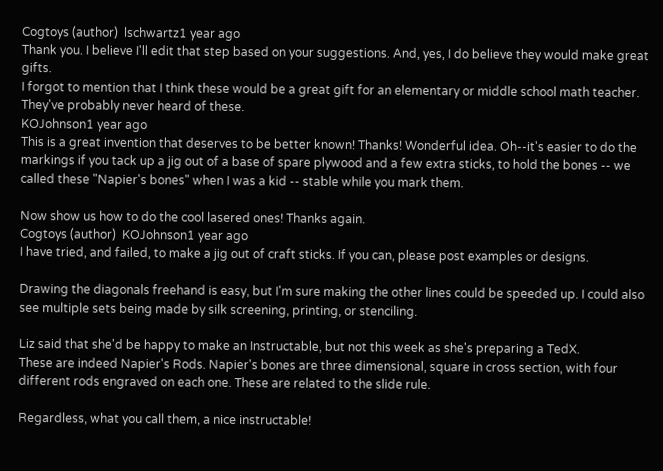Cogtoys (author)  lschwartz1 year ago
Thank you. I believe I'll edit that step based on your suggestions. And, yes, I do believe they would make great gifts.
I forgot to mention that I think these would be a great gift for an elementary or middle school math teacher. They've probably never heard of these.
KOJohnson1 year ago
This is a great invention that deserves to be better known! Thanks! Wonderful idea. Oh--it's easier to do the markings if you tack up a jig out of a base of spare plywood and a few extra sticks, to hold the bones -- we called these "Napier's bones" when I was a kid -- stable while you mark them.

Now show us how to do the cool lasered ones! Thanks again.
Cogtoys (author)  KOJohnson1 year ago
I have tried, and failed, to make a jig out of craft sticks. If you can, please post examples or designs.

Drawing the diagonals freehand is easy, but I'm sure making the other lines could be speeded up. I could also see multiple sets being made by silk screening, printing, or stenciling.

Liz said that she'd be happy to make an Instructable, but not this week as she's preparing a TedX.
These are indeed Napier's Rods. Napier's bones are three dimensional, square in cross section, with four different rods engraved on each one. These are related to the slide rule.

Regardless, what you call them, a nice instructable!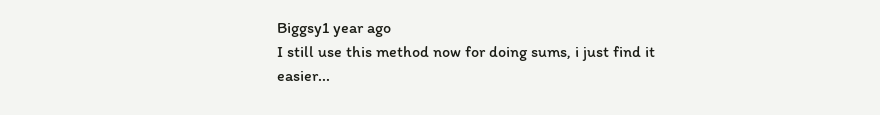Biggsy1 year ago
I still use this method now for doing sums, i just find it easier...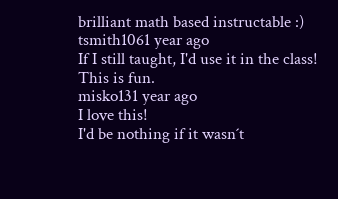brilliant math based instructable :)
tsmith1061 year ago
If I still taught, I'd use it in the class! This is fun.
misko131 year ago
I love this!
I'd be nothing if it wasn´t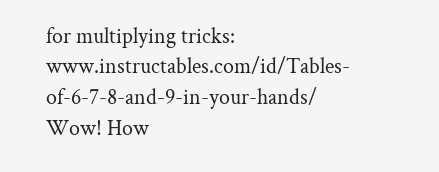for multiplying tricks: www.instructables.com/id/Tables-of-6-7-8-and-9-in-your-hands/
Wow! How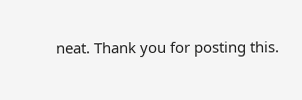neat. Thank you for posting this.